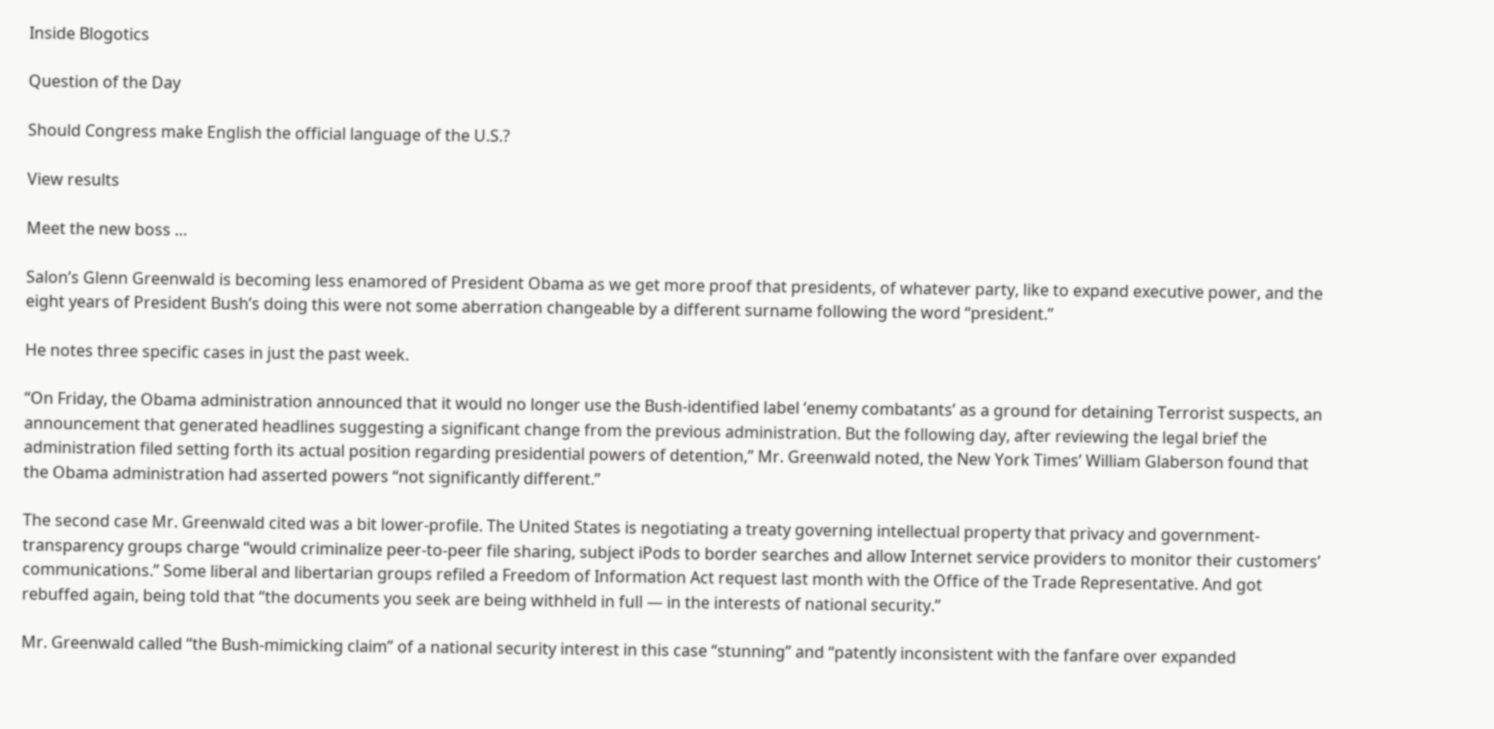Inside Blogotics

Question of the Day

Should Congress make English the official language of the U.S.?

View results

Meet the new boss …

Salon’s Glenn Greenwald is becoming less enamored of President Obama as we get more proof that presidents, of whatever party, like to expand executive power, and the eight years of President Bush’s doing this were not some aberration changeable by a different surname following the word “president.”

He notes three specific cases in just the past week.

“On Friday, the Obama administration announced that it would no longer use the Bush-identified label ‘enemy combatants’ as a ground for detaining Terrorist suspects, an announcement that generated headlines suggesting a significant change from the previous administration. But the following day, after reviewing the legal brief the administration filed setting forth its actual position regarding presidential powers of detention,” Mr. Greenwald noted, the New York Times’ William Glaberson found that the Obama administration had asserted powers “not significantly different.”

The second case Mr. Greenwald cited was a bit lower-profile. The United States is negotiating a treaty governing intellectual property that privacy and government-transparency groups charge “would criminalize peer-to-peer file sharing, subject iPods to border searches and allow Internet service providers to monitor their customers’ communications.” Some liberal and libertarian groups refiled a Freedom of Information Act request last month with the Office of the Trade Representative. And got rebuffed again, being told that “the documents you seek are being withheld in full — in the interests of national security.”

Mr. Greenwald called “the Bush-mimicking claim” of a national security interest in this case “stunning” and “patently inconsistent with the fanfare over expanded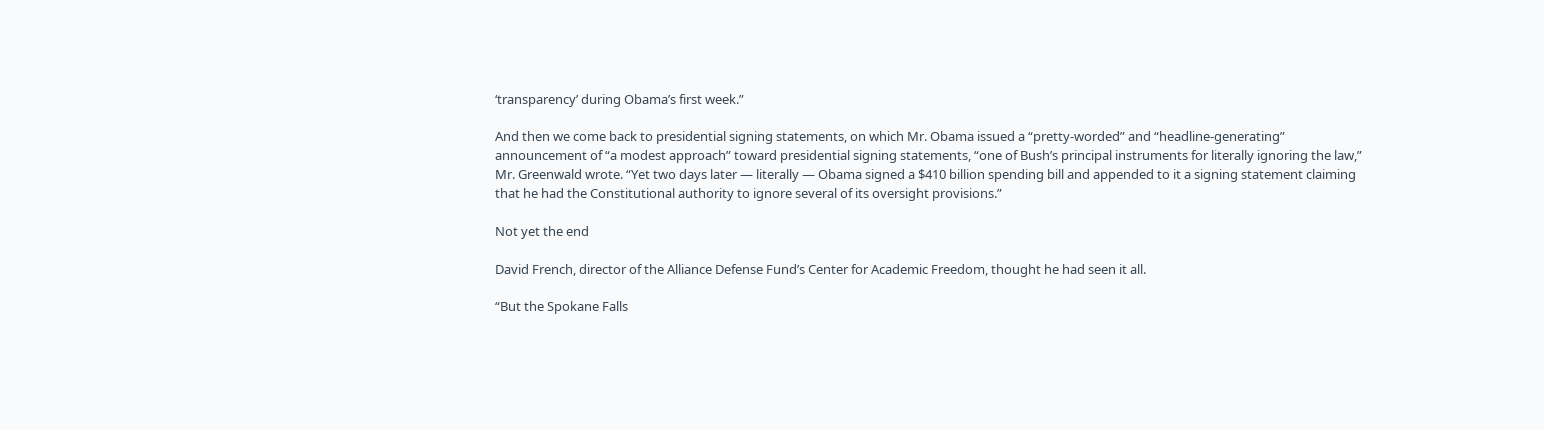‘transparency’ during Obama’s first week.”

And then we come back to presidential signing statements, on which Mr. Obama issued a “pretty-worded” and “headline-generating” announcement of “a modest approach” toward presidential signing statements, “one of Bush’s principal instruments for literally ignoring the law,” Mr. Greenwald wrote. “Yet two days later — literally — Obama signed a $410 billion spending bill and appended to it a signing statement claiming that he had the Constitutional authority to ignore several of its oversight provisions.”

Not yet the end

David French, director of the Alliance Defense Fund’s Center for Academic Freedom, thought he had seen it all.

“But the Spokane Falls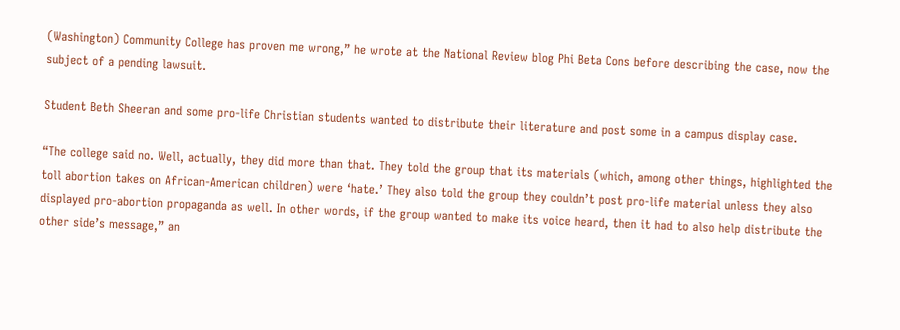(Washington) Community College has proven me wrong,” he wrote at the National Review blog Phi Beta Cons before describing the case, now the subject of a pending lawsuit.

Student Beth Sheeran and some pro-life Christian students wanted to distribute their literature and post some in a campus display case.

“The college said no. Well, actually, they did more than that. They told the group that its materials (which, among other things, highlighted the toll abortion takes on African-American children) were ‘hate.’ They also told the group they couldn’t post pro-life material unless they also displayed pro-abortion propaganda as well. In other words, if the group wanted to make its voice heard, then it had to also help distribute the other side’s message,” an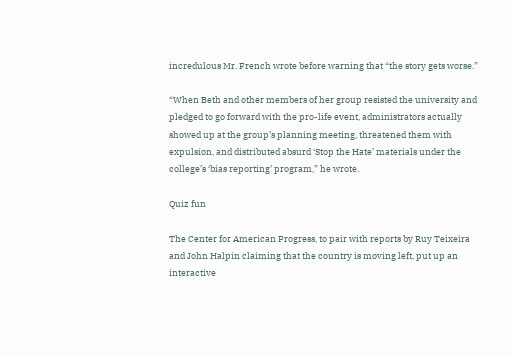incredulous Mr. French wrote before warning that “the story gets worse.”

“When Beth and other members of her group resisted the university and pledged to go forward with the pro-life event, administrators actually showed up at the group’s planning meeting, threatened them with expulsion, and distributed absurd ‘Stop the Hate’ materials under the college’s ‘bias reporting’ program,” he wrote.

Quiz fun

The Center for American Progress, to pair with reports by Ruy Teixeira and John Halpin claiming that the country is moving left, put up an interactive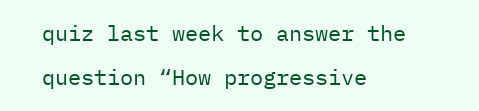quiz last week to answer the question “How progressive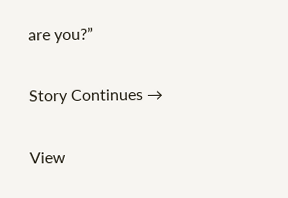are you?”

Story Continues →

View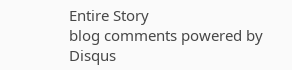Entire Story
blog comments powered by Disqus